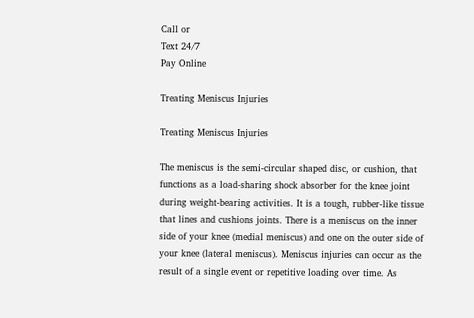Call or
Text 24/7
Pay Online

Treating Meniscus Injuries

Treating Meniscus Injuries

The meniscus is the semi-circular shaped disc, or cushion, that functions as a load-sharing shock absorber for the knee joint during weight-bearing activities. It is a tough, rubber-like tissue that lines and cushions joints. There is a meniscus on the inner side of your knee (medial meniscus) and one on the outer side of your knee (lateral meniscus). Meniscus injuries can occur as the result of a single event or repetitive loading over time. As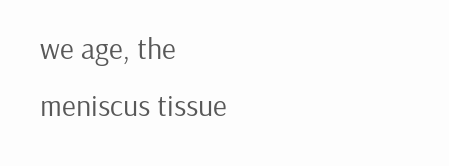we age, the meniscus tissue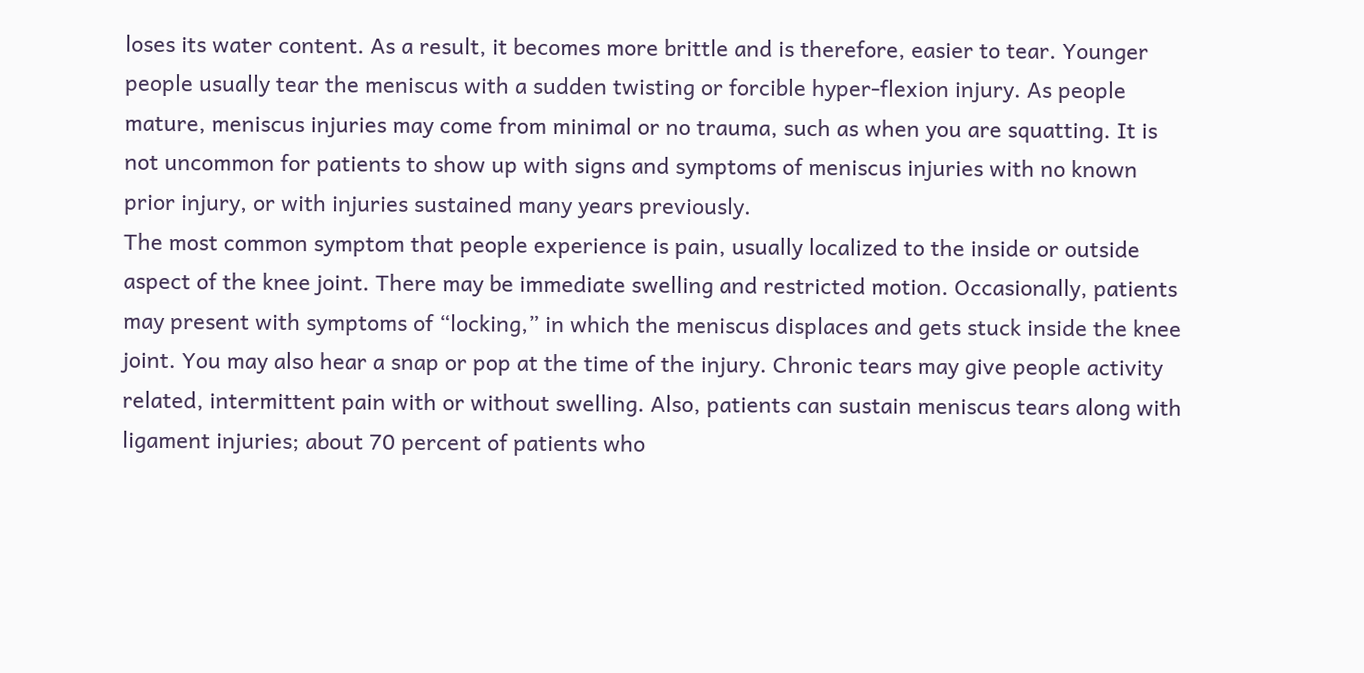loses its water content. As a result, it becomes more brittle and is therefore, easier to tear. Younger people usually tear the meniscus with a sudden twisting or forcible hyper-flexion injury. As people mature, meniscus injuries may come from minimal or no trauma, such as when you are squatting. It is not uncommon for patients to show up with signs and symptoms of meniscus injuries with no known prior injury, or with injuries sustained many years previously.
The most common symptom that people experience is pain, usually localized to the inside or outside aspect of the knee joint. There may be immediate swelling and restricted motion. Occasionally, patients may present with symptoms of “locking,” in which the meniscus displaces and gets stuck inside the knee joint. You may also hear a snap or pop at the time of the injury. Chronic tears may give people activity related, intermittent pain with or without swelling. Also, patients can sustain meniscus tears along with ligament injuries; about 70 percent of patients who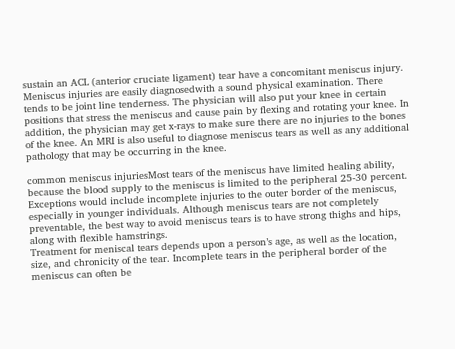sustain an ACL (anterior cruciate ligament) tear have a concomitant meniscus injury.
Meniscus injuries are easily diagnosedwith a sound physical examination. There tends to be joint line tenderness. The physician will also put your knee in certain positions that stress the meniscus and cause pain by flexing and rotating your knee. In addition, the physician may get x-rays to make sure there are no injuries to the bones of the knee. An MRI is also useful to diagnose meniscus tears as well as any additional pathology that may be occurring in the knee.

common meniscus injuriesMost tears of the meniscus have limited healing ability, because the blood supply to the meniscus is limited to the peripheral 25-30 percent. Exceptions would include incomplete injuries to the outer border of the meniscus, especially in younger individuals. Although meniscus tears are not completely preventable, the best way to avoid meniscus tears is to have strong thighs and hips, along with flexible hamstrings.
Treatment for meniscal tears depends upon a person’s age, as well as the location, size, and chronicity of the tear. Incomplete tears in the peripheral border of the meniscus can often be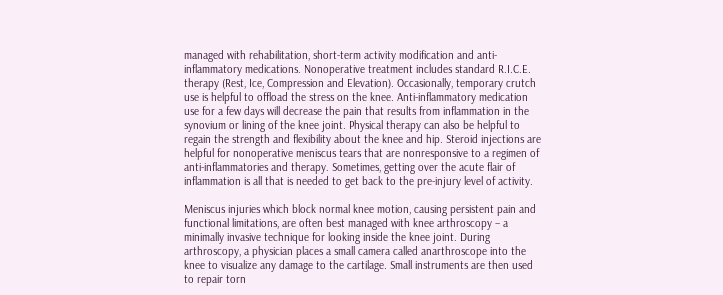managed with rehabilitation, short-term activity modification and anti-inflammatory medications. Nonoperative treatment includes standard R.I.C.E. therapy (Rest, Ice, Compression and Elevation). Occasionally, temporary crutch use is helpful to offload the stress on the knee. Anti-inflammatory medication use for a few days will decrease the pain that results from inflammation in the synovium or lining of the knee joint. Physical therapy can also be helpful to regain the strength and flexibility about the knee and hip. Steroid injections are helpful for nonoperative meniscus tears that are nonresponsive to a regimen of anti-inflammatories and therapy. Sometimes, getting over the acute flair of inflammation is all that is needed to get back to the pre-injury level of activity.

Meniscus injuries which block normal knee motion, causing persistent pain and functional limitations, are often best managed with knee arthroscopy – a minimally invasive technique for looking inside the knee joint. During arthroscopy, a physician places a small camera called anarthroscope into the knee to visualize any damage to the cartilage. Small instruments are then used to repair torn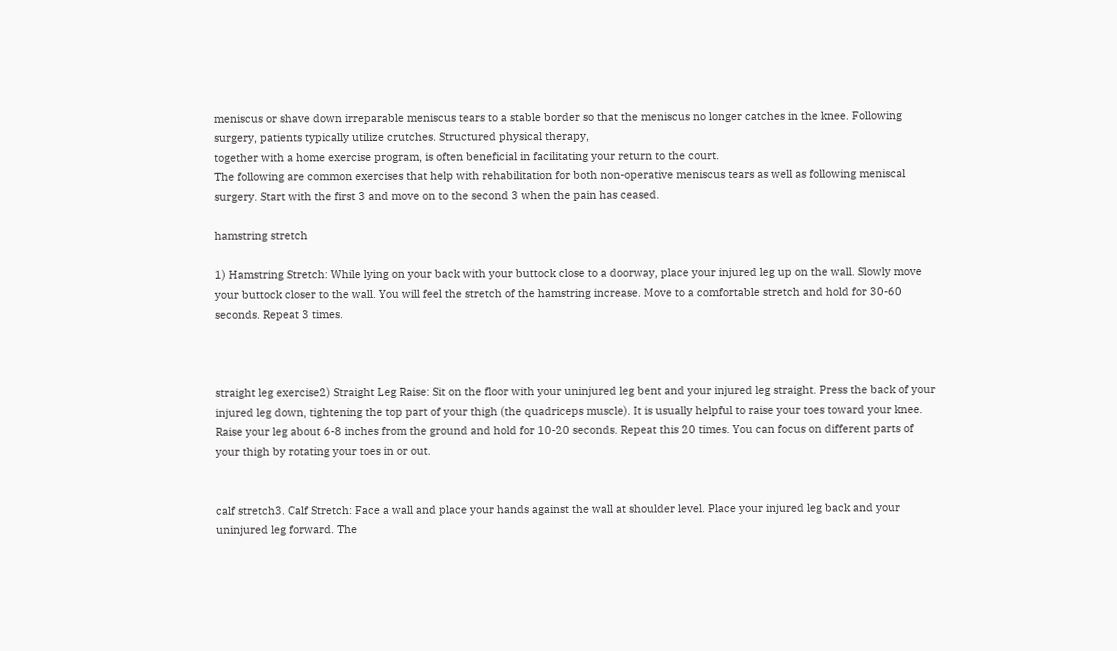meniscus or shave down irreparable meniscus tears to a stable border so that the meniscus no longer catches in the knee. Following surgery, patients typically utilize crutches. Structured physical therapy,
together with a home exercise program, is often beneficial in facilitating your return to the court.
The following are common exercises that help with rehabilitation for both non-operative meniscus tears as well as following meniscal surgery. Start with the first 3 and move on to the second 3 when the pain has ceased.

hamstring stretch

1) Hamstring Stretch: While lying on your back with your buttock close to a doorway, place your injured leg up on the wall. Slowly move your buttock closer to the wall. You will feel the stretch of the hamstring increase. Move to a comfortable stretch and hold for 30-60 seconds. Repeat 3 times.



straight leg exercise2) Straight Leg Raise: Sit on the floor with your uninjured leg bent and your injured leg straight. Press the back of your injured leg down, tightening the top part of your thigh (the quadriceps muscle). It is usually helpful to raise your toes toward your knee. Raise your leg about 6-8 inches from the ground and hold for 10-20 seconds. Repeat this 20 times. You can focus on different parts of your thigh by rotating your toes in or out.


calf stretch3. Calf Stretch: Face a wall and place your hands against the wall at shoulder level. Place your injured leg back and your uninjured leg forward. The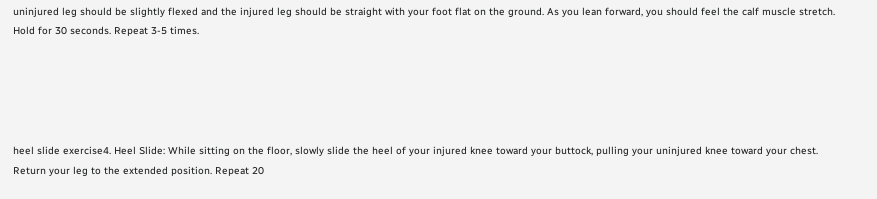uninjured leg should be slightly flexed and the injured leg should be straight with your foot flat on the ground. As you lean forward, you should feel the calf muscle stretch. Hold for 30 seconds. Repeat 3-5 times.





heel slide exercise4. Heel Slide: While sitting on the floor, slowly slide the heel of your injured knee toward your buttock, pulling your uninjured knee toward your chest. Return your leg to the extended position. Repeat 20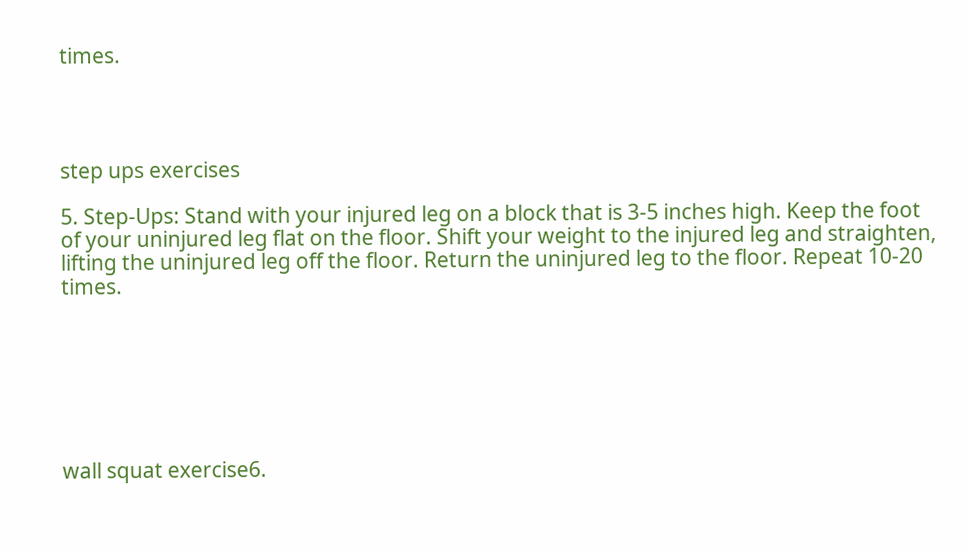times.




step ups exercises

5. Step-Ups: Stand with your injured leg on a block that is 3-5 inches high. Keep the foot of your uninjured leg flat on the floor. Shift your weight to the injured leg and straighten, lifting the uninjured leg off the floor. Return the uninjured leg to the floor. Repeat 10-20 times.







wall squat exercise6.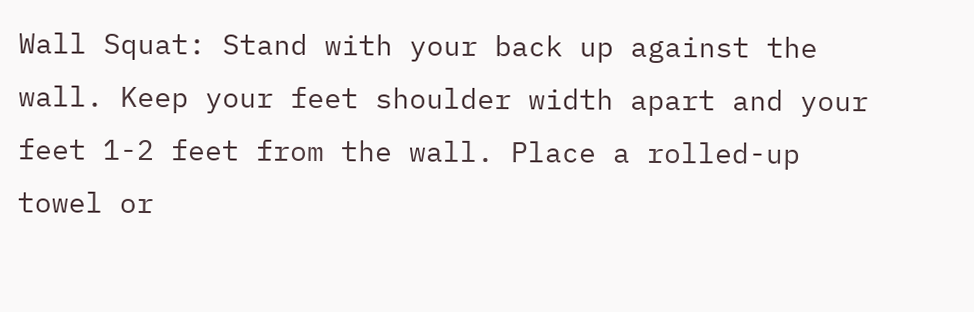Wall Squat: Stand with your back up against the wall. Keep your feet shoulder width apart and your feet 1-2 feet from the wall. Place a rolled-up towel or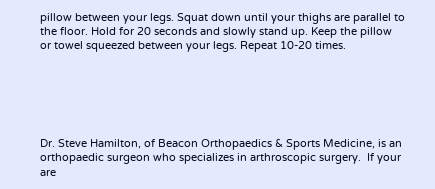pillow between your legs. Squat down until your thighs are parallel to the floor. Hold for 20 seconds and slowly stand up. Keep the pillow or towel squeezed between your legs. Repeat 10-20 times.






Dr. Steve Hamilton, of Beacon Orthopaedics & Sports Medicine, is an orthopaedic surgeon who specializes in arthroscopic surgery.  If your are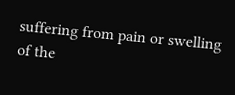suffering from pain or swelling of the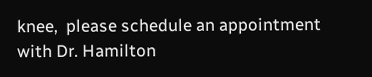knee,  please schedule an appointment with Dr. Hamilton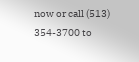now or call (513) 354-3700 to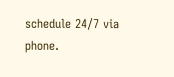schedule 24/7 via phone.